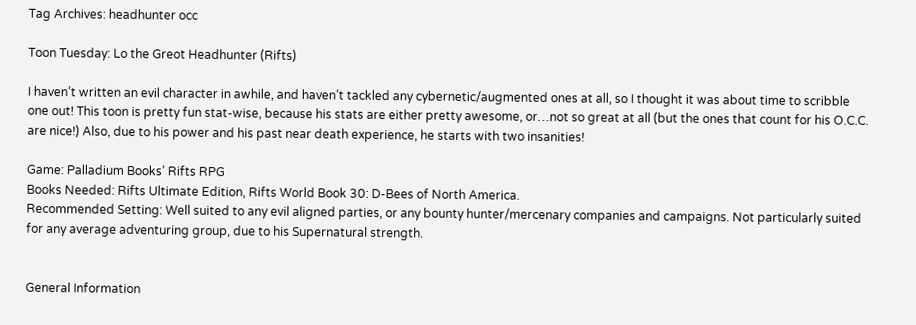Tag Archives: headhunter occ

Toon Tuesday: Lo the Greot Headhunter (Rifts)

I haven’t written an evil character in awhile, and haven’t tackled any cybernetic/augmented ones at all, so I thought it was about time to scribble one out! This toon is pretty fun stat-wise, because his stats are either pretty awesome, or…not so great at all (but the ones that count for his O.C.C. are nice!) Also, due to his power and his past near death experience, he starts with two insanities!

Game: Palladium Books’ Rifts RPG
Books Needed: Rifts Ultimate Edition, Rifts World Book 30: D-Bees of North America.
Recommended Setting: Well suited to any evil aligned parties, or any bounty hunter/mercenary companies and campaigns. Not particularly suited for any average adventuring group, due to his Supernatural strength.


General Information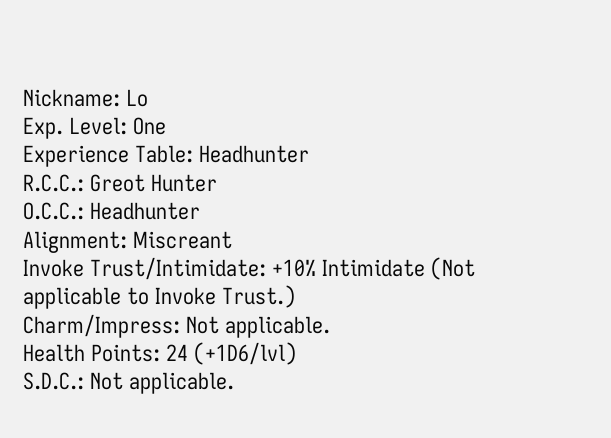Nickname: Lo
Exp. Level: One
Experience Table: Headhunter
R.C.C.: Greot Hunter
O.C.C.: Headhunter
Alignment: Miscreant
Invoke Trust/Intimidate: +10% Intimidate (Not applicable to Invoke Trust.)
Charm/Impress: Not applicable.
Health Points: 24 (+1D6/lvl)
S.D.C.: Not applicable.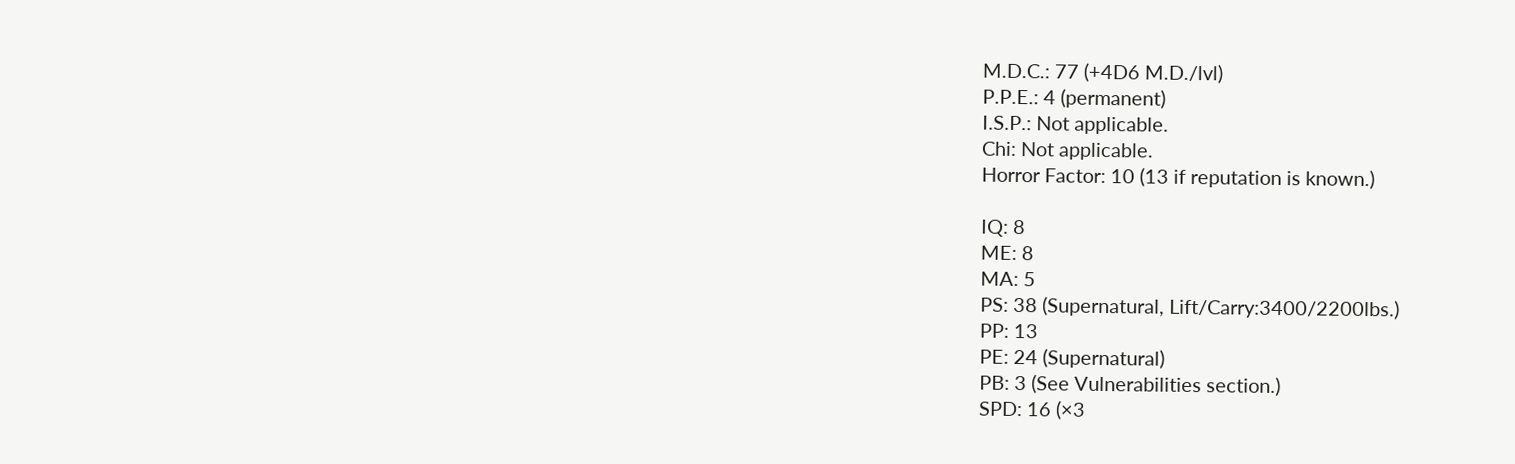M.D.C.: 77 (+4D6 M.D./lvl)
P.P.E.: 4 (permanent)
I.S.P.: Not applicable.
Chi: Not applicable.
Horror Factor: 10 (13 if reputation is known.)

IQ: 8
ME: 8
MA: 5
PS: 38 (Supernatural, Lift/Carry:3400/2200lbs.)
PP: 13
PE: 24 (Supernatural)
PB: 3 (See Vulnerabilities section.)
SPD: 16 (×3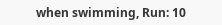when swimming, Run: 10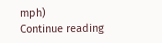mph)
Continue reading